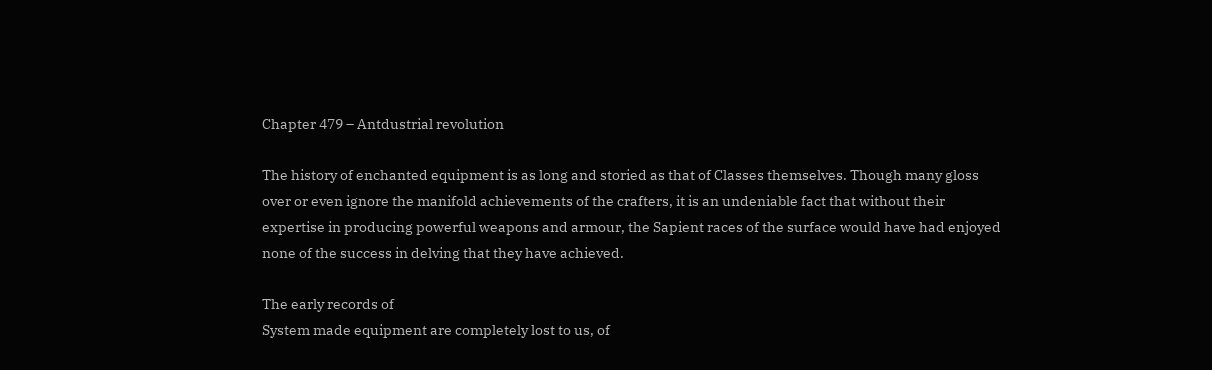Chapter 479 – Antdustrial revolution

The history of enchanted equipment is as long and storied as that of Classes themselves. Though many gloss over or even ignore the manifold achievements of the crafters, it is an undeniable fact that without their expertise in producing powerful weapons and armour, the Sapient races of the surface would have had enjoyed none of the success in delving that they have achieved.

The early records of
System made equipment are completely lost to us, of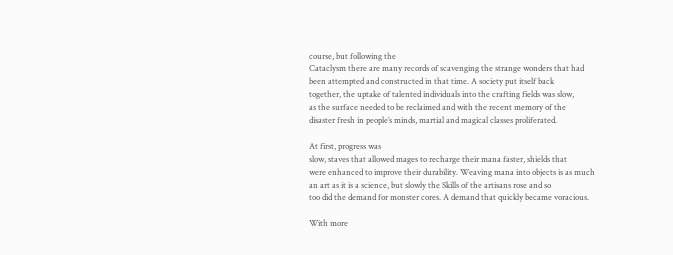course, but following the
Cataclysm there are many records of scavenging the strange wonders that had
been attempted and constructed in that time. A society put itself back
together, the uptake of talented individuals into the crafting fields was slow,
as the surface needed to be reclaimed and with the recent memory of the
disaster fresh in people’s minds, martial and magical classes proliferated.

At first, progress was
slow, staves that allowed mages to recharge their mana faster, shields that
were enhanced to improve their durability. Weaving mana into objects is as much
an art as it is a science, but slowly the Skills of the artisans rose and so
too did the demand for monster cores. A demand that quickly became voracious.

With more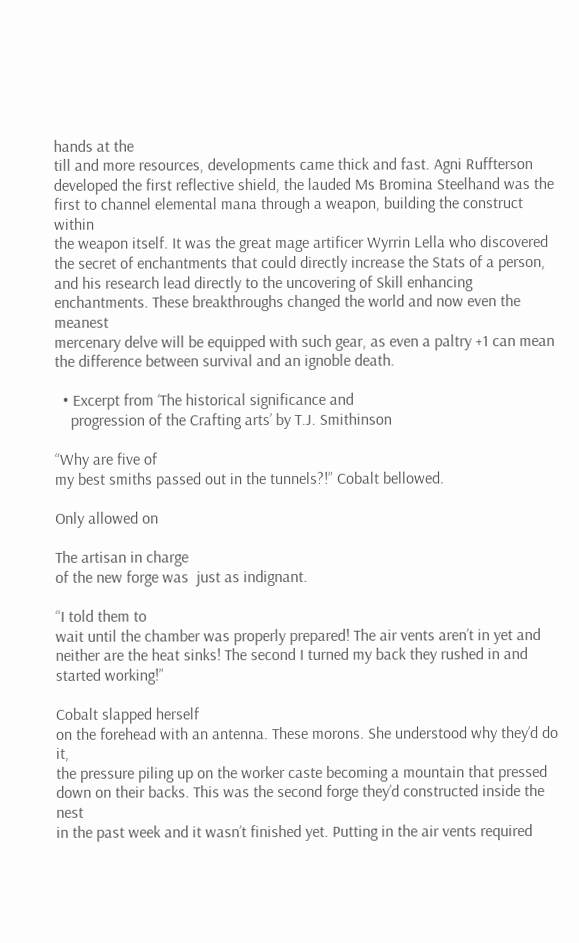hands at the
till and more resources, developments came thick and fast. Agni Ruffterson
developed the first reflective shield, the lauded Ms Bromina Steelhand was the
first to channel elemental mana through a weapon, building the construct within
the weapon itself. It was the great mage artificer Wyrrin Lella who discovered
the secret of enchantments that could directly increase the Stats of a person,
and his research lead directly to the uncovering of Skill enhancing
enchantments. These breakthroughs changed the world and now even the meanest
mercenary delve will be equipped with such gear, as even a paltry +1 can mean
the difference between survival and an ignoble death.

  • Excerpt from ‘The historical significance and
    progression of the Crafting arts’ by T.J. Smithinson

“Why are five of
my best smiths passed out in the tunnels?!” Cobalt bellowed.

Only allowed on

The artisan in charge
of the new forge was  just as indignant.

“I told them to
wait until the chamber was properly prepared! The air vents aren’t in yet and
neither are the heat sinks! The second I turned my back they rushed in and
started working!”

Cobalt slapped herself
on the forehead with an antenna. These morons. She understood why they’d do it,
the pressure piling up on the worker caste becoming a mountain that pressed
down on their backs. This was the second forge they’d constructed inside the nest
in the past week and it wasn’t finished yet. Putting in the air vents required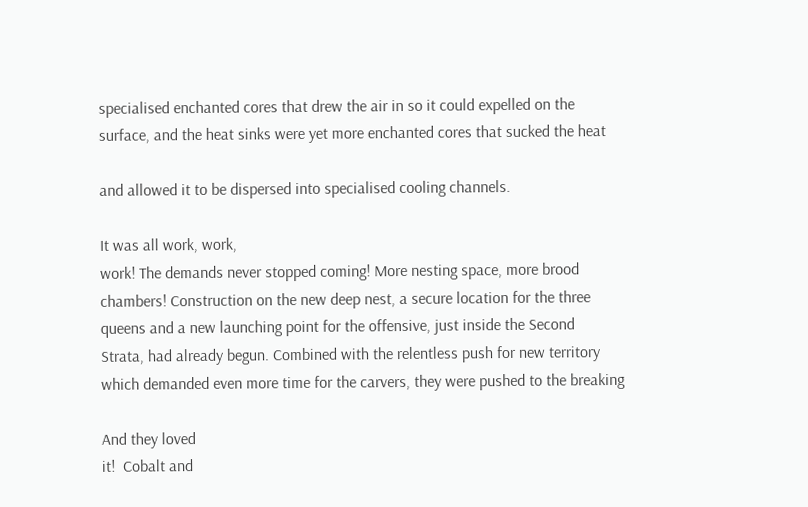specialised enchanted cores that drew the air in so it could expelled on the
surface, and the heat sinks were yet more enchanted cores that sucked the heat

and allowed it to be dispersed into specialised cooling channels.

It was all work, work,
work! The demands never stopped coming! More nesting space, more brood
chambers! Construction on the new deep nest, a secure location for the three
queens and a new launching point for the offensive, just inside the Second
Strata, had already begun. Combined with the relentless push for new territory
which demanded even more time for the carvers, they were pushed to the breaking

And they loved
it!  Cobalt and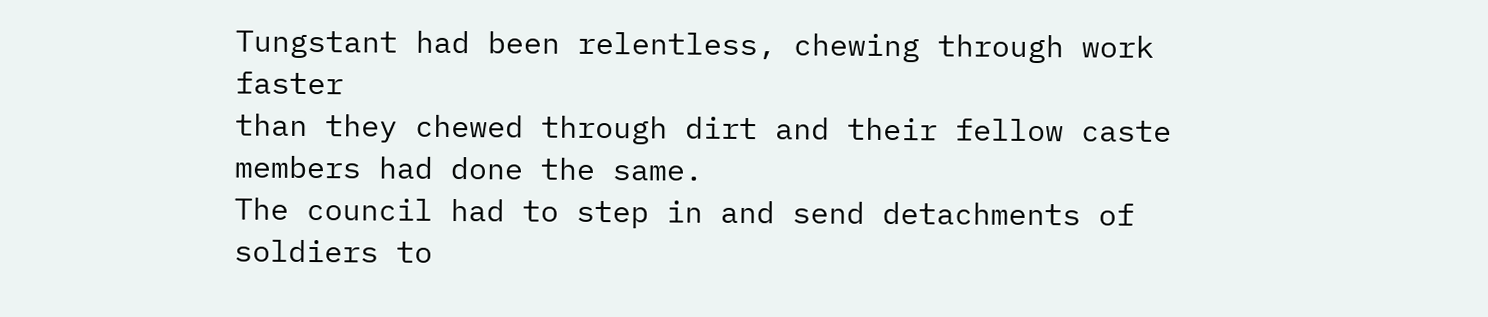Tungstant had been relentless, chewing through work faster
than they chewed through dirt and their fellow caste members had done the same.
The council had to step in and send detachments of soldiers to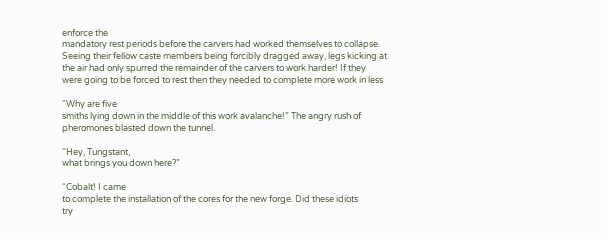enforce the
mandatory rest periods before the carvers had worked themselves to collapse.
Seeing their fellow caste members being forcibly dragged away, legs kicking at
the air had only spurred the remainder of the carvers to work harder! If they
were going to be forced to rest then they needed to complete more work in less

“Why are five
smiths lying down in the middle of this work avalanche!” The angry rush of
pheromones blasted down the tunnel.

“Hey, Tungstant,
what brings you down here?”

“Cobalt! I came
to complete the installation of the cores for the new forge. Did these idiots
try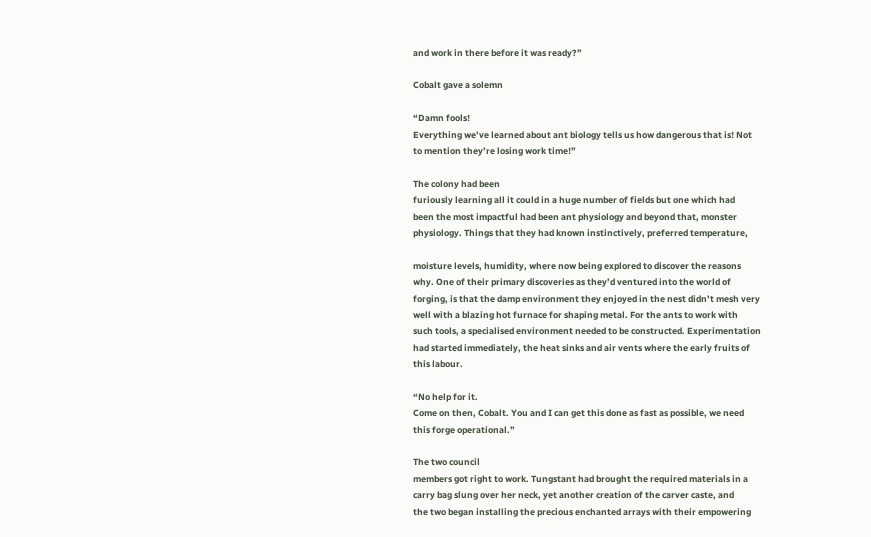and work in there before it was ready?”

Cobalt gave a solemn

“Damn fools!
Everything we’ve learned about ant biology tells us how dangerous that is! Not
to mention they’re losing work time!”

The colony had been
furiously learning all it could in a huge number of fields but one which had
been the most impactful had been ant physiology and beyond that, monster
physiology. Things that they had known instinctively, preferred temperature,

moisture levels, humidity, where now being explored to discover the reasons
why. One of their primary discoveries as they’d ventured into the world of
forging, is that the damp environment they enjoyed in the nest didn’t mesh very
well with a blazing hot furnace for shaping metal. For the ants to work with
such tools, a specialised environment needed to be constructed. Experimentation
had started immediately, the heat sinks and air vents where the early fruits of
this labour.

“No help for it.
Come on then, Cobalt. You and I can get this done as fast as possible, we need
this forge operational.”

The two council
members got right to work. Tungstant had brought the required materials in a
carry bag slung over her neck, yet another creation of the carver caste, and
the two began installing the precious enchanted arrays with their empowering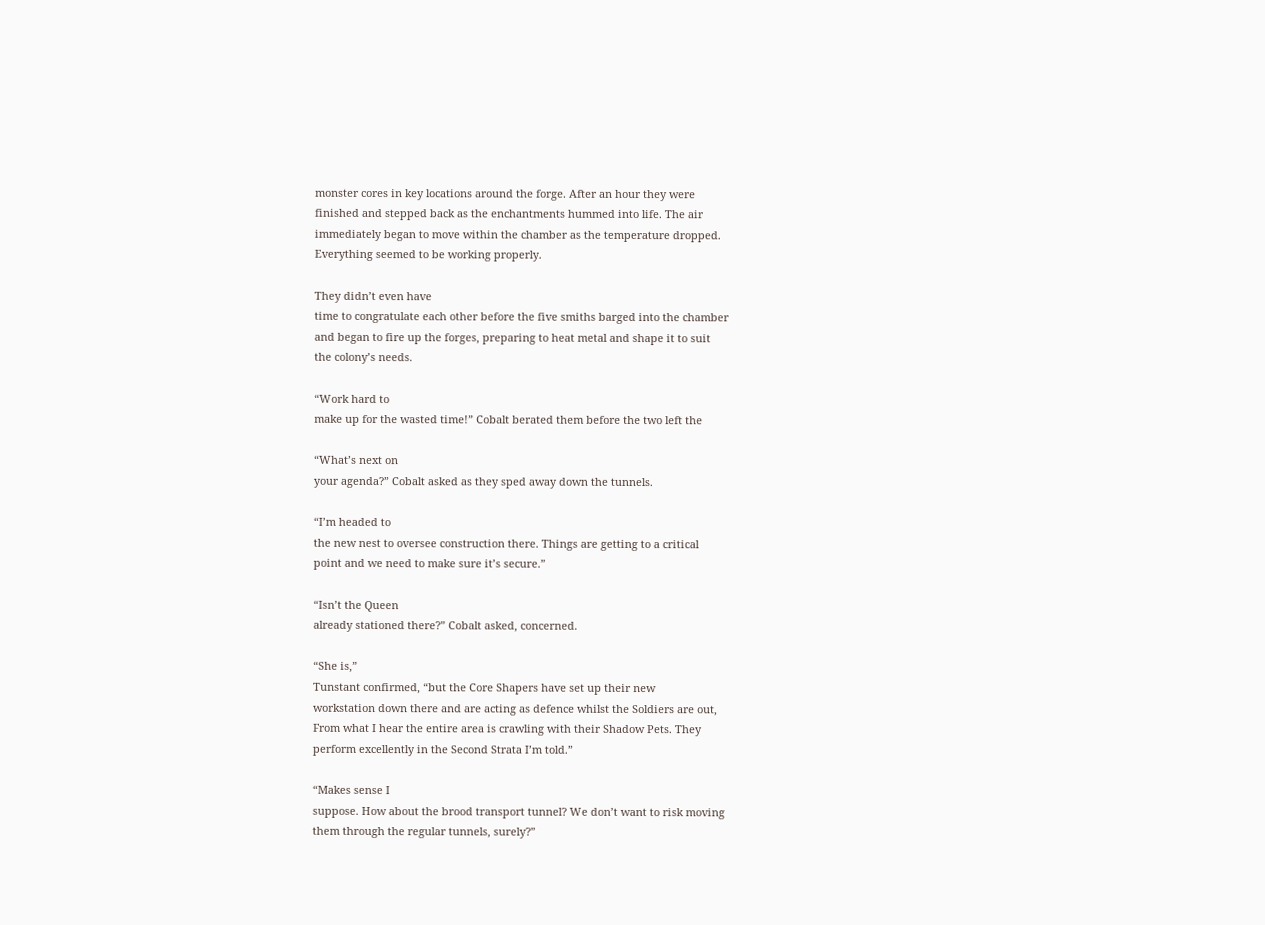monster cores in key locations around the forge. After an hour they were
finished and stepped back as the enchantments hummed into life. The air
immediately began to move within the chamber as the temperature dropped.
Everything seemed to be working properly.

They didn’t even have
time to congratulate each other before the five smiths barged into the chamber
and began to fire up the forges, preparing to heat metal and shape it to suit
the colony’s needs.

“Work hard to
make up for the wasted time!” Cobalt berated them before the two left the

“What’s next on
your agenda?” Cobalt asked as they sped away down the tunnels.

“I’m headed to
the new nest to oversee construction there. Things are getting to a critical
point and we need to make sure it’s secure.”

“Isn’t the Queen
already stationed there?” Cobalt asked, concerned.

“She is,”
Tunstant confirmed, “but the Core Shapers have set up their new
workstation down there and are acting as defence whilst the Soldiers are out,
From what I hear the entire area is crawling with their Shadow Pets. They
perform excellently in the Second Strata I’m told.”

“Makes sense I
suppose. How about the brood transport tunnel? We don’t want to risk moving
them through the regular tunnels, surely?”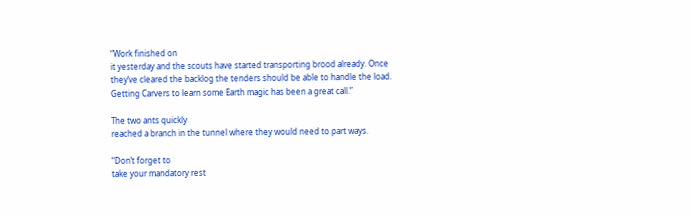“Work finished on
it yesterday and the scouts have started transporting brood already. Once
they’ve cleared the backlog the tenders should be able to handle the load.
Getting Carvers to learn some Earth magic has been a great call.”

The two ants quickly
reached a branch in the tunnel where they would need to part ways.

“Don’t forget to
take your mandatory rest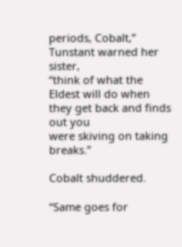periods, Cobalt,” Tunstant warned her sister,
“think of what the Eldest will do when they get back and finds out you
were skiving on taking breaks.”

Cobalt shuddered.

“Same goes for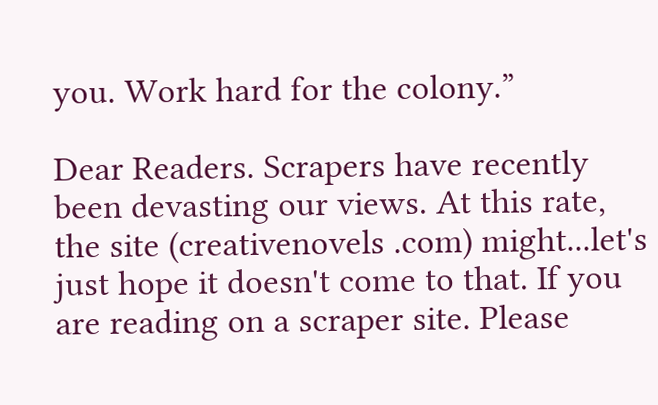you. Work hard for the colony.”

Dear Readers. Scrapers have recently been devasting our views. At this rate, the site (creativenovels .com) might...let's just hope it doesn't come to that. If you are reading on a scraper site. Please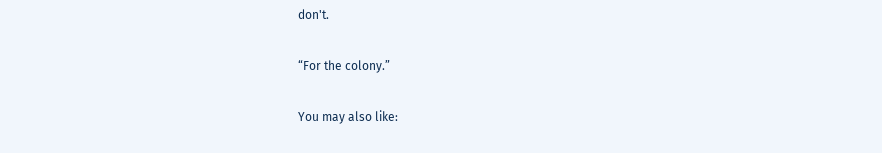don't.

“For the colony.”

You may also like: